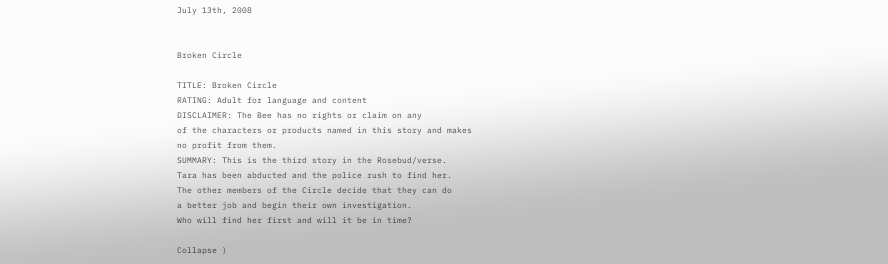July 13th, 2008


Broken Circle

TITLE: Broken Circle
RATING: Adult for language and content
DISCLAIMER: The Bee has no rights or claim on any
of the characters or products named in this story and makes
no profit from them.
SUMMARY: This is the third story in the Rosebud/verse.
Tara has been abducted and the police rush to find her.
The other members of the Circle decide that they can do
a better job and begin their own investigation.
Who will find her first and will it be in time?

Collapse )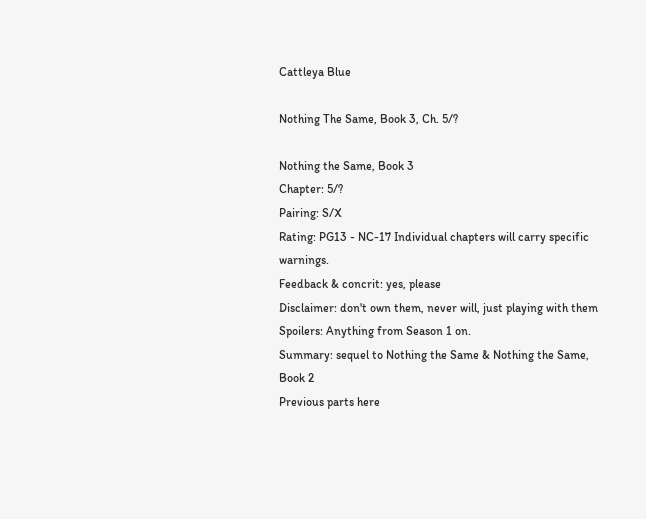Cattleya Blue

Nothing The Same, Book 3, Ch. 5/?

Nothing the Same, Book 3
Chapter: 5/?
Pairing: S/X
Rating: PG13 - NC-17 Individual chapters will carry specific warnings.
Feedback & concrit: yes, please
Disclaimer: don't own them, never will, just playing with them
Spoilers: Anything from Season 1 on.
Summary: sequel to Nothing the Same & Nothing the Same, Book 2
Previous parts here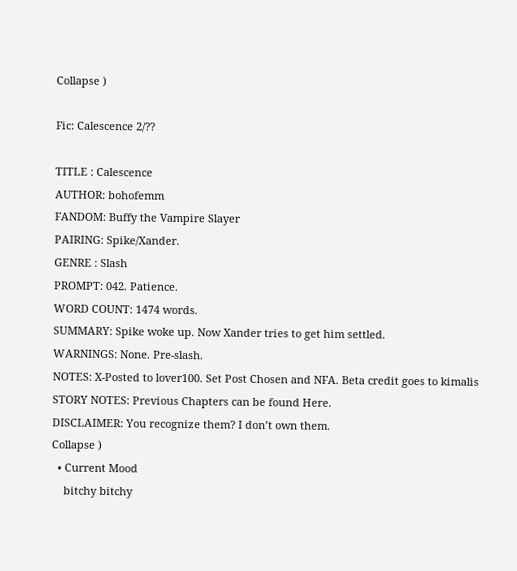Collapse )

Fic: Calescence 2/??

TITLE : Calescence
AUTHOR: bohofemm
FANDOM: Buffy the Vampire Slayer
PAIRING: Spike/Xander.
GENRE : Slash
PROMPT: 042. Patience.
WORD COUNT: 1474 words.
SUMMARY: Spike woke up. Now Xander tries to get him settled.
WARNINGS: None. Pre-slash.
NOTES: X-Posted to lover100. Set Post Chosen and NFA. Beta credit goes to kimalis
STORY NOTES: Previous Chapters can be found Here.
DISCLAIMER: You recognize them? I don’t own them.
Collapse )
  • Current Mood
    bitchy bitchy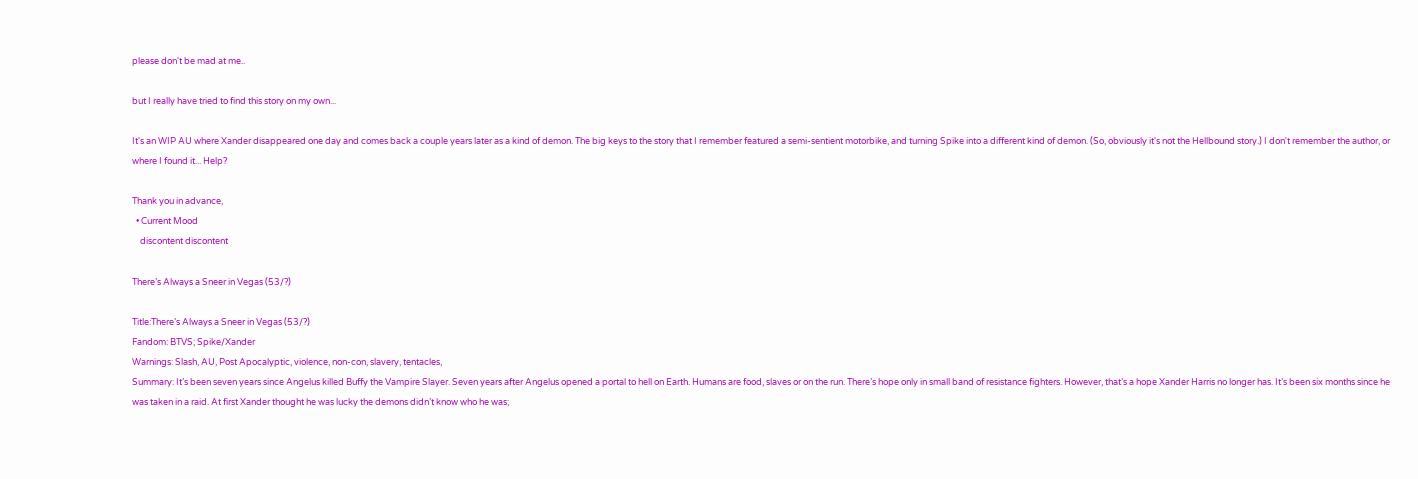please don't be mad at me..

but I really have tried to find this story on my own...

It's an WIP AU where Xander disappeared one day and comes back a couple years later as a kind of demon. The big keys to the story that I remember featured a semi-sentient motorbike, and turning Spike into a different kind of demon. (So, obviously it's not the Hellbound story.) I don't remember the author, or where I found it... Help?

Thank you in advance,
  • Current Mood
    discontent discontent

There’s Always a Sneer in Vegas (53/?)

Title:There’s Always a Sneer in Vegas (53/?)
Fandom: BTVS; Spike/Xander
Warnings: Slash, AU, Post Apocalyptic, violence, non-con, slavery, tentacles,
Summary: It’s been seven years since Angelus killed Buffy the Vampire Slayer. Seven years after Angelus opened a portal to hell on Earth. Humans are food, slaves or on the run. There’s hope only in small band of resistance fighters. However, that’s a hope Xander Harris no longer has. It’s been six months since he was taken in a raid. At first Xander thought he was lucky the demons didn’t know who he was;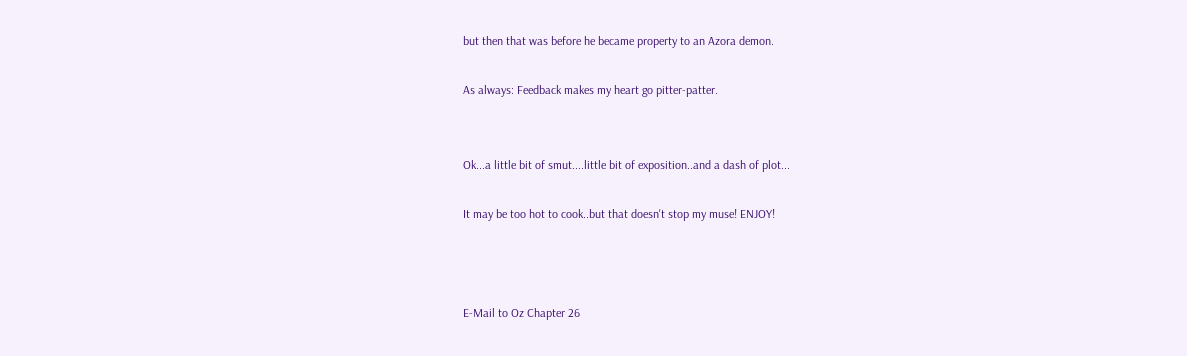but then that was before he became property to an Azora demon.

As always: Feedback makes my heart go pitter-patter.


Ok...a little bit of smut....little bit of exposition..and a dash of plot...

It may be too hot to cook..but that doesn't stop my muse! ENJOY!



E-Mail to Oz Chapter 26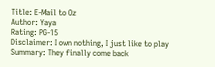Title: E-Mail to Oz
Author: Yaya
Rating: PG-15
Disclaimer: I own nothing, I just like to play
Summary: They finally come back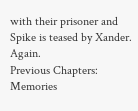with their prisoner and Spike is teased by Xander. Again.
Previous Chapters: Memories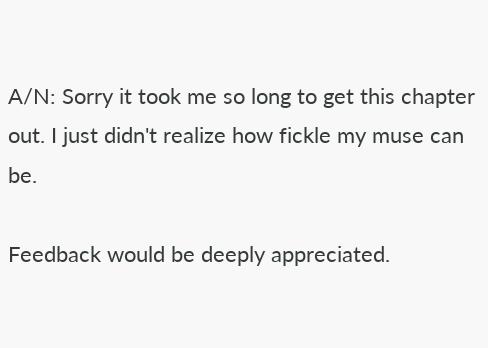A/N: Sorry it took me so long to get this chapter out. I just didn't realize how fickle my muse can be.

Feedback would be deeply appreciated.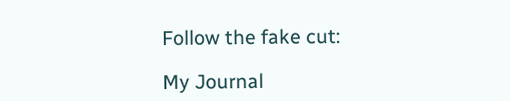Follow the fake cut:

My Journal